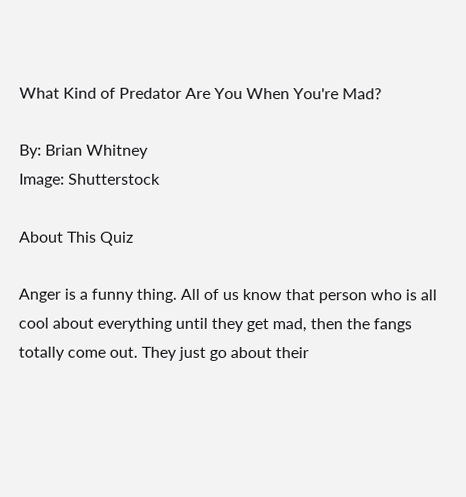What Kind of Predator Are You When You're Mad?

By: Brian Whitney
Image: Shutterstock

About This Quiz

Anger is a funny thing. All of us know that person who is all cool about everything until they get mad, then the fangs totally come out. They just go about their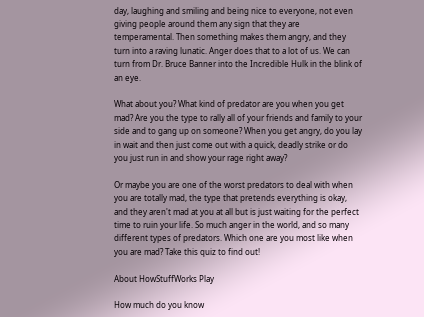day, laughing and smiling and being nice to everyone, not even giving people around them any sign that they are  temperamental. Then something makes them angry, and they turn into a raving lunatic. Anger does that to a lot of us. We can turn from Dr. Bruce Banner into the Incredible Hulk in the blink of an eye.

What about you? What kind of predator are you when you get mad? Are you the type to rally all of your friends and family to your side and to gang up on someone? When you get angry, do you lay in wait and then just come out with a quick, deadly strike or do you just run in and show your rage right away?

Or maybe you are one of the worst predators to deal with when you are totally mad, the type that pretends everything is okay, and they aren't mad at you at all but is just waiting for the perfect time to ruin your life. So much anger in the world, and so many different types of predators. Which one are you most like when you are mad? Take this quiz to find out!

About HowStuffWorks Play

How much do you know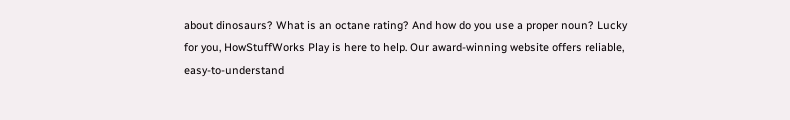about dinosaurs? What is an octane rating? And how do you use a proper noun? Lucky for you, HowStuffWorks Play is here to help. Our award-winning website offers reliable, easy-to-understand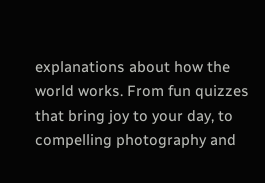explanations about how the world works. From fun quizzes that bring joy to your day, to compelling photography and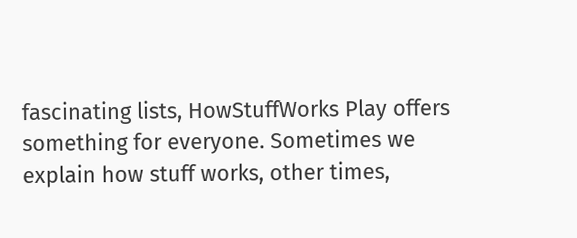fascinating lists, HowStuffWorks Play offers something for everyone. Sometimes we explain how stuff works, other times,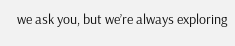we ask you, but we’re always exploring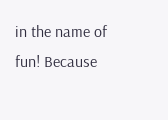in the name of fun! Because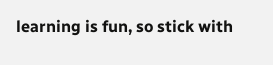learning is fun, so stick with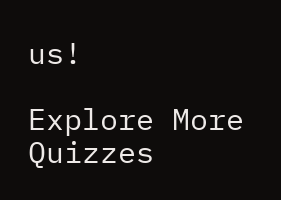us!

Explore More Quizzes